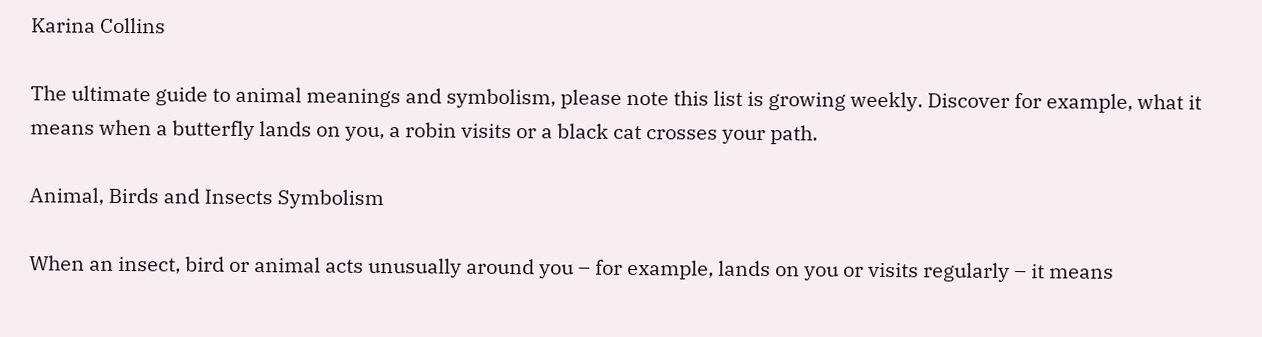Karina Collins

The ultimate guide to animal meanings and symbolism, please note this list is growing weekly. Discover for example, what it means when a butterfly lands on you, a robin visits or a black cat crosses your path.

Animal, Birds and Insects Symbolism

When an insect, bird or animal acts unusually around you – for example, lands on you or visits regularly – it means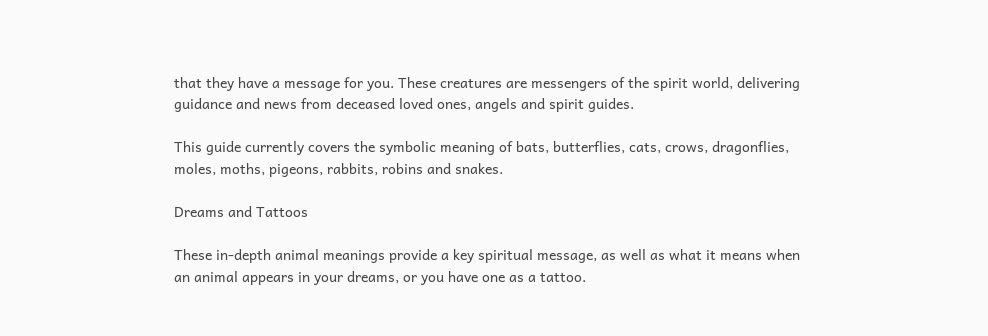that they have a message for you. These creatures are messengers of the spirit world, delivering guidance and news from deceased loved ones, angels and spirit guides.

This guide currently covers the symbolic meaning of bats, butterflies, cats, crows, dragonflies, moles, moths, pigeons, rabbits, robins and snakes.

Dreams and Tattoos

These in-depth animal meanings provide a key spiritual message, as well as what it means when an animal appears in your dreams, or you have one as a tattoo.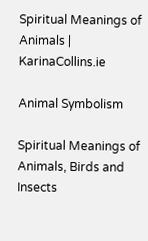Spiritual Meanings of Animals | KarinaCollins.ie

Animal Symbolism

Spiritual Meanings of Animals, Birds and Insects